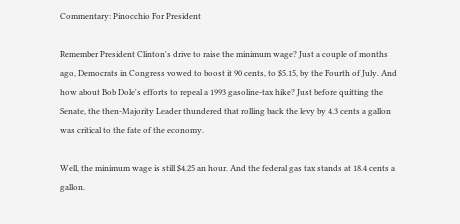Commentary: Pinocchio For President

Remember President Clinton's drive to raise the minimum wage? Just a couple of months ago, Democrats in Congress vowed to boost it 90 cents, to $5.15, by the Fourth of July. And how about Bob Dole's efforts to repeal a 1993 gasoline-tax hike? Just before quitting the Senate, the then-Majority Leader thundered that rolling back the levy by 4.3 cents a gallon was critical to the fate of the economy.

Well, the minimum wage is still $4.25 an hour. And the federal gas tax stands at 18.4 cents a gallon.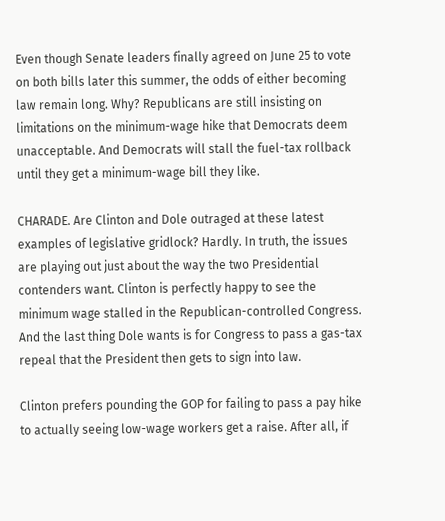Even though Senate leaders finally agreed on June 25 to vote on both bills later this summer, the odds of either becoming law remain long. Why? Republicans are still insisting on limitations on the minimum-wage hike that Democrats deem unacceptable. And Democrats will stall the fuel-tax rollback until they get a minimum-wage bill they like.

CHARADE. Are Clinton and Dole outraged at these latest examples of legislative gridlock? Hardly. In truth, the issues are playing out just about the way the two Presidential contenders want. Clinton is perfectly happy to see the minimum wage stalled in the Republican-controlled Congress. And the last thing Dole wants is for Congress to pass a gas-tax repeal that the President then gets to sign into law.

Clinton prefers pounding the GOP for failing to pass a pay hike to actually seeing low-wage workers get a raise. After all, if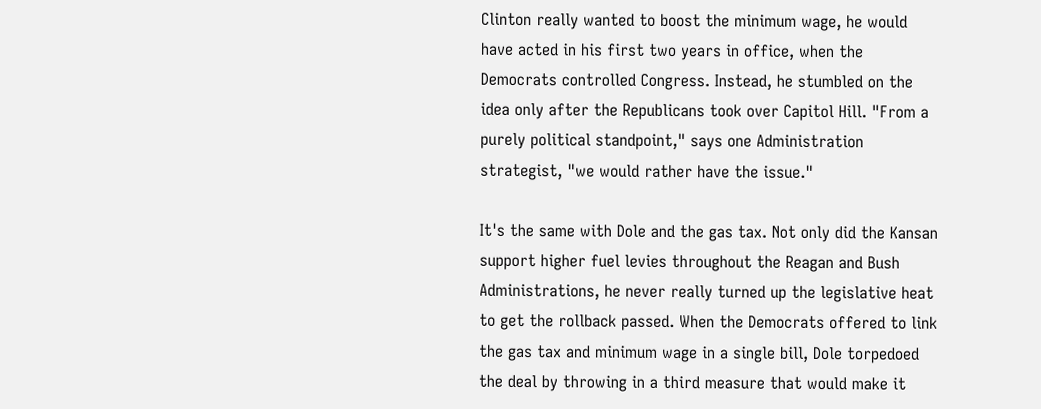Clinton really wanted to boost the minimum wage, he would have acted in his first two years in office, when the Democrats controlled Congress. Instead, he stumbled on the idea only after the Republicans took over Capitol Hill. "From a purely political standpoint," says one Administration strategist, "we would rather have the issue."

It's the same with Dole and the gas tax. Not only did the Kansan support higher fuel levies throughout the Reagan and Bush Administrations, he never really turned up the legislative heat to get the rollback passed. When the Democrats offered to link the gas tax and minimum wage in a single bill, Dole torpedoed the deal by throwing in a third measure that would make it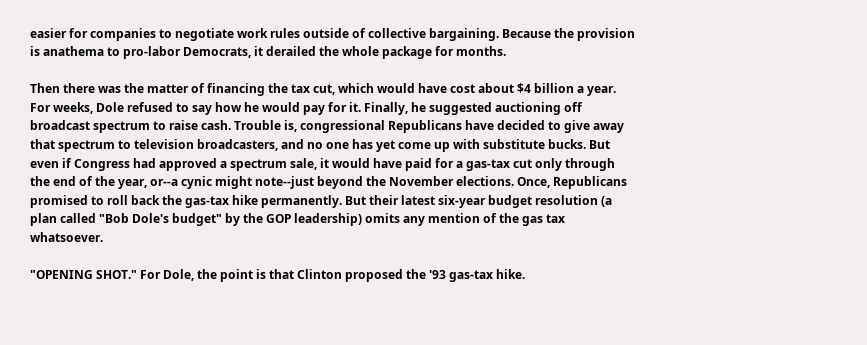easier for companies to negotiate work rules outside of collective bargaining. Because the provision is anathema to pro-labor Democrats, it derailed the whole package for months.

Then there was the matter of financing the tax cut, which would have cost about $4 billion a year. For weeks, Dole refused to say how he would pay for it. Finally, he suggested auctioning off broadcast spectrum to raise cash. Trouble is, congressional Republicans have decided to give away that spectrum to television broadcasters, and no one has yet come up with substitute bucks. But even if Congress had approved a spectrum sale, it would have paid for a gas-tax cut only through the end of the year, or--a cynic might note--just beyond the November elections. Once, Republicans promised to roll back the gas-tax hike permanently. But their latest six-year budget resolution (a plan called "Bob Dole's budget" by the GOP leadership) omits any mention of the gas tax whatsoever.

"OPENING SHOT." For Dole, the point is that Clinton proposed the '93 gas-tax hike.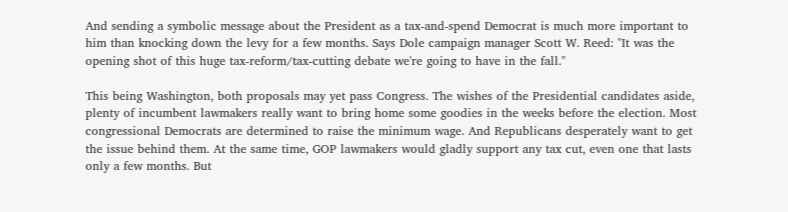And sending a symbolic message about the President as a tax-and-spend Democrat is much more important to him than knocking down the levy for a few months. Says Dole campaign manager Scott W. Reed: "It was the opening shot of this huge tax-reform/tax-cutting debate we're going to have in the fall."

This being Washington, both proposals may yet pass Congress. The wishes of the Presidential candidates aside, plenty of incumbent lawmakers really want to bring home some goodies in the weeks before the election. Most congressional Democrats are determined to raise the minimum wage. And Republicans desperately want to get the issue behind them. At the same time, GOP lawmakers would gladly support any tax cut, even one that lasts only a few months. But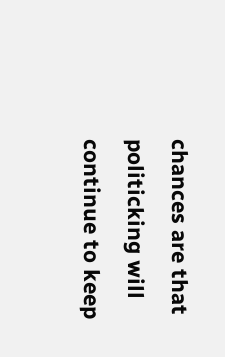chances are that politicking will continue to keep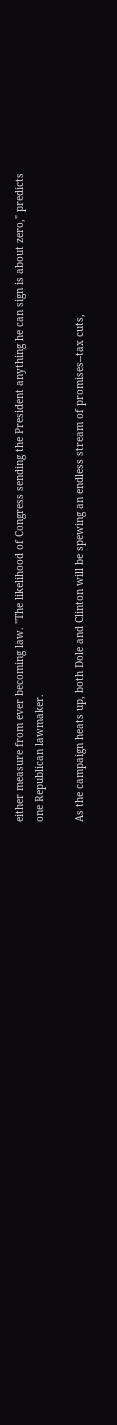either measure from ever becoming law. "The likelihood of Congress sending the President anything he can sign is about zero," predicts one Republican lawmaker.

As the campaign heats up, both Dole and Clinton will be spewing an endless stream of promises--tax cuts,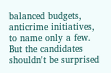balanced budgets, anticrime initiatives, to name only a few. But the candidates shouldn't be surprised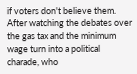if voters don't believe them. After watching the debates over the gas tax and the minimum wage turn into a political charade, who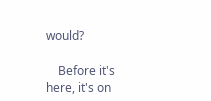would?

    Before it's here, it's on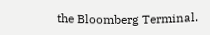the Bloomberg Terminal.